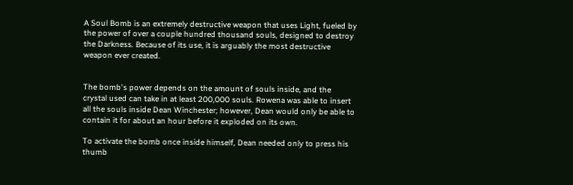A Soul Bomb is an extremely destructive weapon that uses Light, fueled by the power of over a couple hundred thousand souls, designed to destroy the Darkness. Because of its use, it is arguably the most destructive weapon ever created.


The bomb's power depends on the amount of souls inside, and the crystal used can take in at least 200,000 souls. Rowena was able to insert all the souls inside Dean Winchester; however, Dean would only be able to contain it for about an hour before it exploded on its own.

To activate the bomb once inside himself, Dean needed only to press his thumb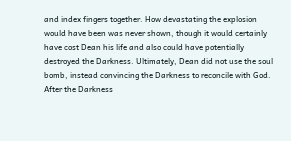and index fingers together. How devastating the explosion would have been was never shown, though it would certainly have cost Dean his life and also could have potentially destroyed the Darkness. Ultimately, Dean did not use the soul bomb, instead convincing the Darkness to reconcile with God. After the Darkness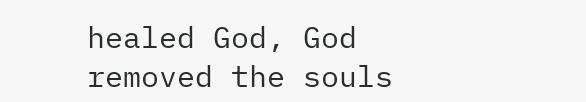healed God, God removed the souls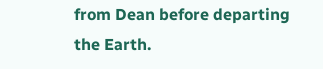from Dean before departing the Earth.